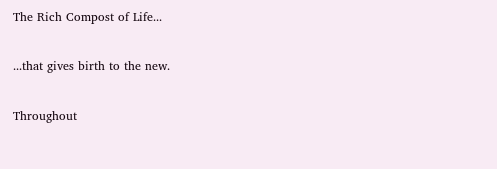The Rich Compost of Life...

...that gives birth to the new.

Throughout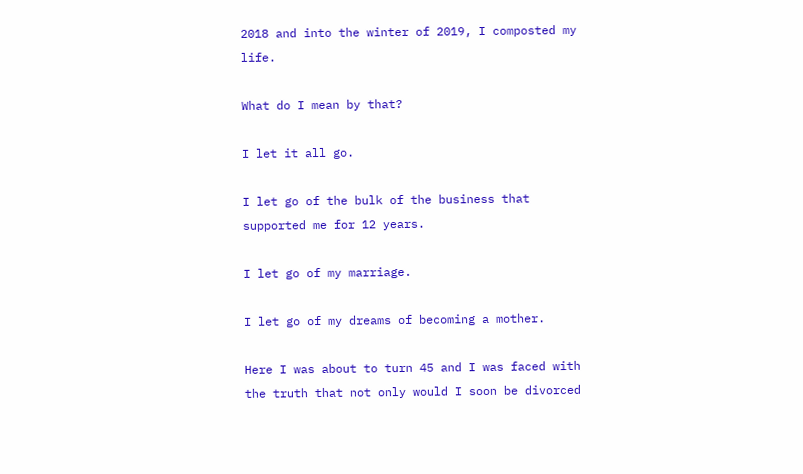2018 and into the winter of 2019, I composted my life.

What do I mean by that?

I let it all go.

I let go of the bulk of the business that supported me for 12 years.

I let go of my marriage.

I let go of my dreams of becoming a mother.

Here I was about to turn 45 and I was faced with the truth that not only would I soon be divorced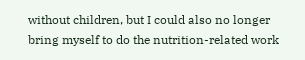without children, but I could also no longer bring myself to do the nutrition-related work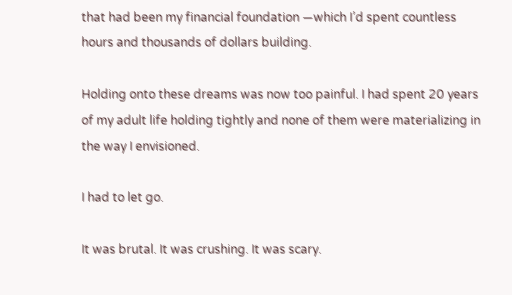that had been my financial foundation —which I’d spent countless hours and thousands of dollars building.

Holding onto these dreams was now too painful. I had spent 20 years of my adult life holding tightly and none of them were materializing in the way I envisioned.

I had to let go.

It was brutal. It was crushing. It was scary.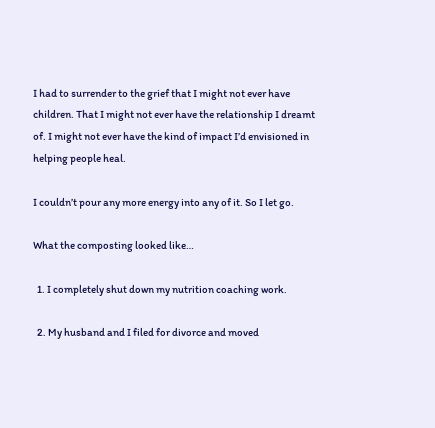I had to surrender to the grief that I might not ever have children. That I might not ever have the relationship I dreamt of. I might not ever have the kind of impact I’d envisioned in helping people heal.

I couldn’t pour any more energy into any of it. So I let go.

What the composting looked like…

  1. I completely shut down my nutrition coaching work.

  2. My husband and I filed for divorce and moved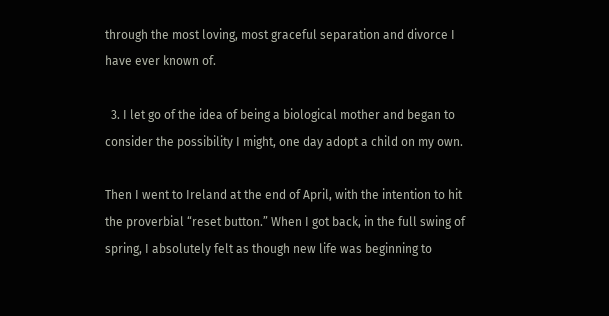through the most loving, most graceful separation and divorce I have ever known of.

  3. I let go of the idea of being a biological mother and began to consider the possibility I might, one day adopt a child on my own.

Then I went to Ireland at the end of April, with the intention to hit the proverbial “reset button.” When I got back, in the full swing of spring, I absolutely felt as though new life was beginning to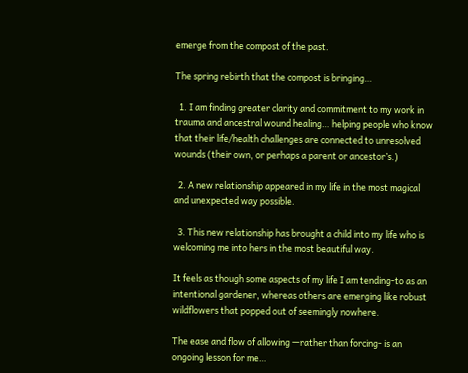emerge from the compost of the past.

The spring rebirth that the compost is bringing…

  1. I am finding greater clarity and commitment to my work in trauma and ancestral wound healing… helping people who know that their life/health challenges are connected to unresolved wounds (their own, or perhaps a parent or ancestor’s.)

  2. A new relationship appeared in my life in the most magical and unexpected way possible.

  3. This new relationship has brought a child into my life who is welcoming me into hers in the most beautiful way.

It feels as though some aspects of my life I am tending-to as an intentional gardener, whereas others are emerging like robust wildflowers that popped out of seemingly nowhere.

The ease and flow of allowing —rather than forcing- is an ongoing lesson for me…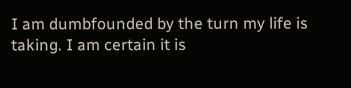I am dumbfounded by the turn my life is taking. I am certain it is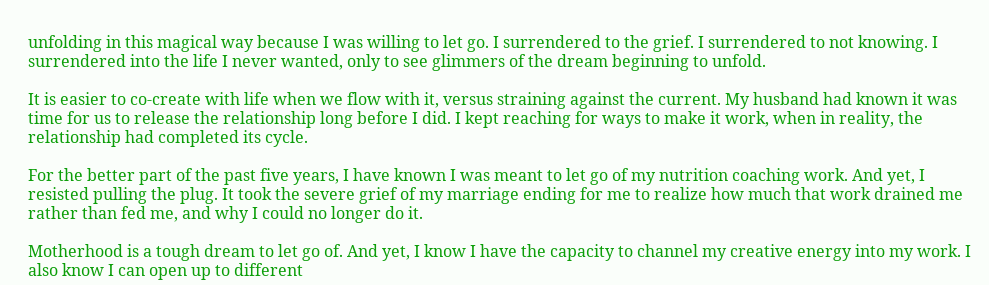unfolding in this magical way because I was willing to let go. I surrendered to the grief. I surrendered to not knowing. I surrendered into the life I never wanted, only to see glimmers of the dream beginning to unfold.

It is easier to co-create with life when we flow with it, versus straining against the current. My husband had known it was time for us to release the relationship long before I did. I kept reaching for ways to make it work, when in reality, the relationship had completed its cycle.

For the better part of the past five years, I have known I was meant to let go of my nutrition coaching work. And yet, I resisted pulling the plug. It took the severe grief of my marriage ending for me to realize how much that work drained me rather than fed me, and why I could no longer do it.

Motherhood is a tough dream to let go of. And yet, I know I have the capacity to channel my creative energy into my work. I also know I can open up to different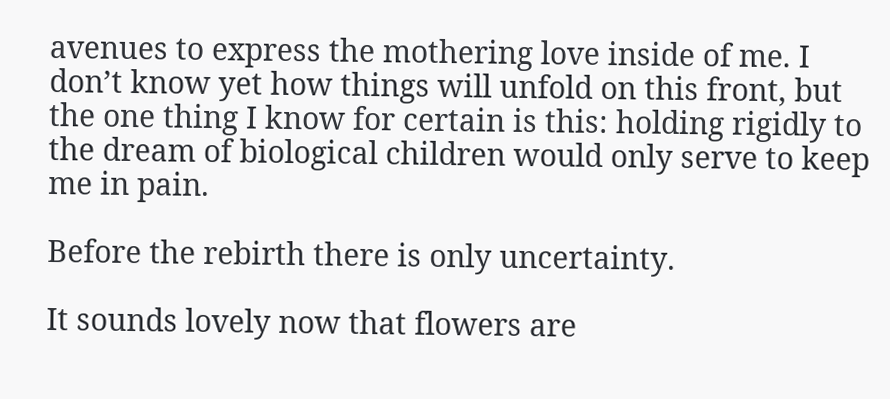avenues to express the mothering love inside of me. I don’t know yet how things will unfold on this front, but the one thing I know for certain is this: holding rigidly to the dream of biological children would only serve to keep me in pain.

Before the rebirth there is only uncertainty.

It sounds lovely now that flowers are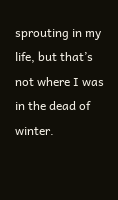sprouting in my life, but that’s not where I was in the dead of winter.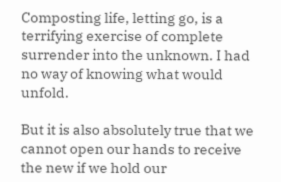Composting life, letting go, is a terrifying exercise of complete surrender into the unknown. I had no way of knowing what would unfold.

But it is also absolutely true that we cannot open our hands to receive the new if we hold our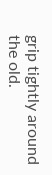grip tightly around the old.